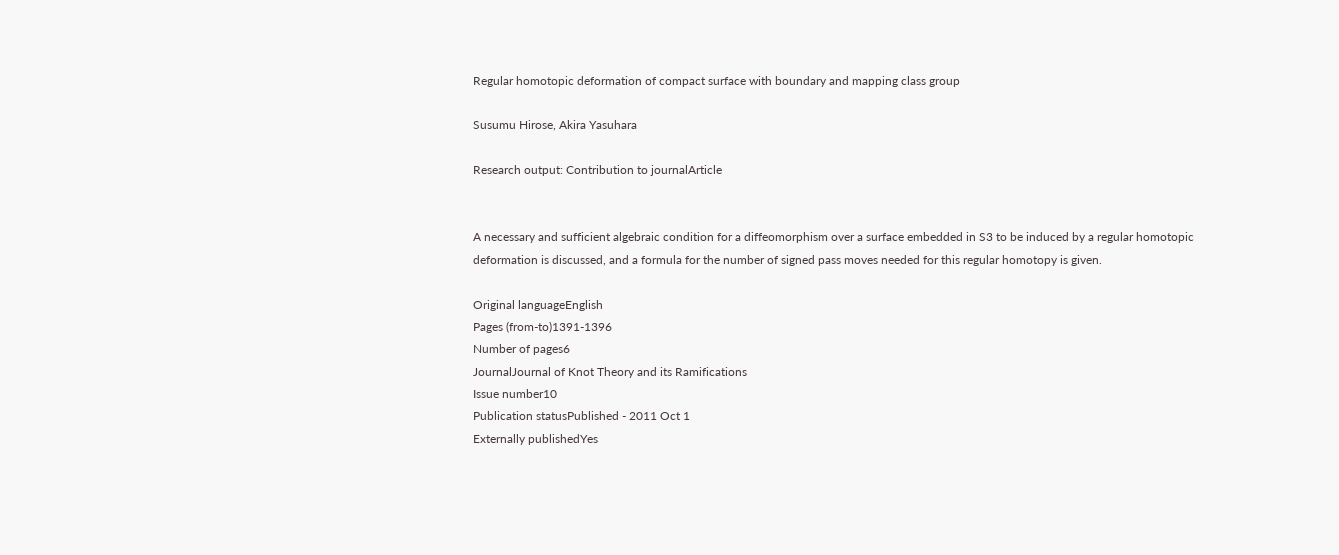Regular homotopic deformation of compact surface with boundary and mapping class group

Susumu Hirose, Akira Yasuhara

Research output: Contribution to journalArticle


A necessary and sufficient algebraic condition for a diffeomorphism over a surface embedded in S3 to be induced by a regular homotopic deformation is discussed, and a formula for the number of signed pass moves needed for this regular homotopy is given.

Original languageEnglish
Pages (from-to)1391-1396
Number of pages6
JournalJournal of Knot Theory and its Ramifications
Issue number10
Publication statusPublished - 2011 Oct 1
Externally publishedYes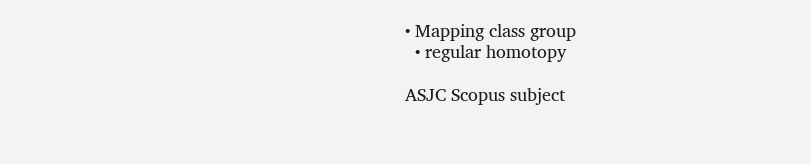• Mapping class group
  • regular homotopy

ASJC Scopus subject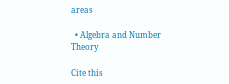areas

  • Algebra and Number Theory

Cite this